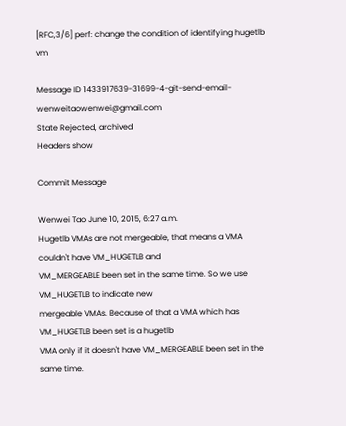[RFC,3/6] perf: change the condition of identifying hugetlb vm

Message ID 1433917639-31699-4-git-send-email-wenweitaowenwei@gmail.com
State Rejected, archived
Headers show

Commit Message

Wenwei Tao June 10, 2015, 6:27 a.m.
Hugetlb VMAs are not mergeable, that means a VMA couldn't have VM_HUGETLB and
VM_MERGEABLE been set in the same time. So we use VM_HUGETLB to indicate new
mergeable VMAs. Because of that a VMA which has VM_HUGETLB been set is a hugetlb
VMA only if it doesn't have VM_MERGEABLE been set in the same time.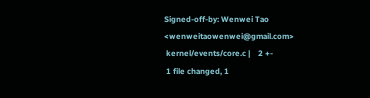Signed-off-by: Wenwei Tao <wenweitaowenwei@gmail.com>
 kernel/events/core.c |    2 +-
 1 file changed, 1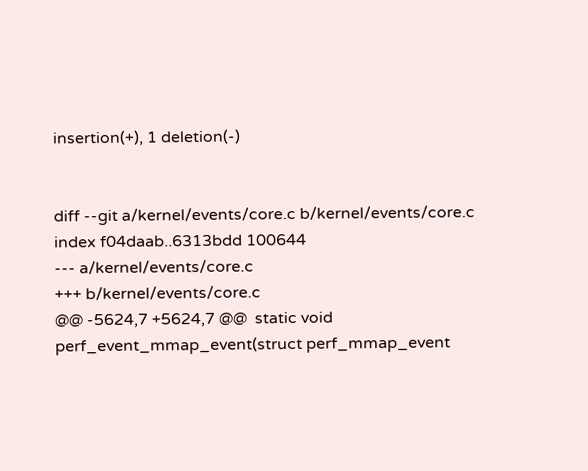insertion(+), 1 deletion(-)


diff --git a/kernel/events/core.c b/kernel/events/core.c
index f04daab..6313bdd 100644
--- a/kernel/events/core.c
+++ b/kernel/events/core.c
@@ -5624,7 +5624,7 @@  static void perf_event_mmap_event(struct perf_mmap_event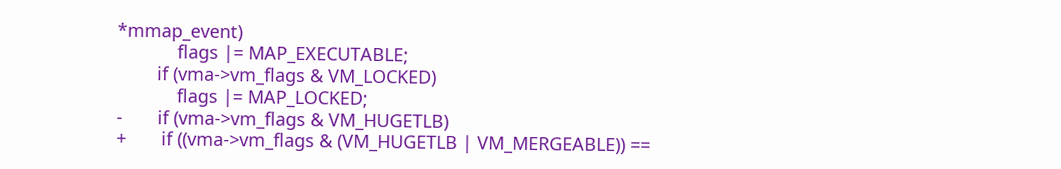*mmap_event)
            flags |= MAP_EXECUTABLE;
        if (vma->vm_flags & VM_LOCKED)
            flags |= MAP_LOCKED;
-       if (vma->vm_flags & VM_HUGETLB)
+       if ((vma->vm_flags & (VM_HUGETLB | VM_MERGEABLE)) ==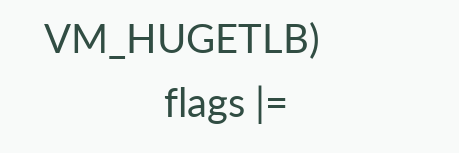VM_HUGETLB)
            flags |=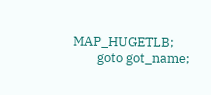MAP_HUGETLB;
        goto got_name;